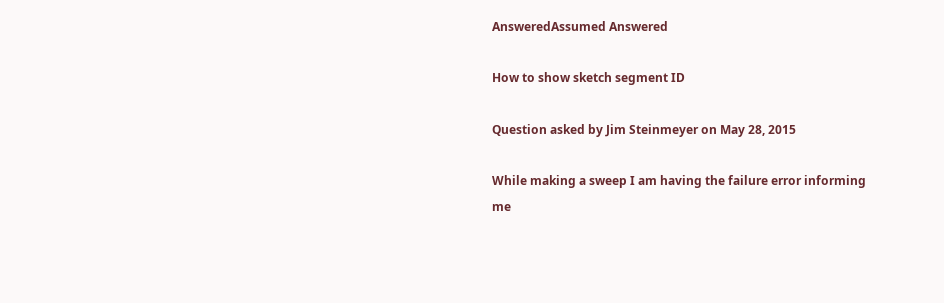AnsweredAssumed Answered

How to show sketch segment ID

Question asked by Jim Steinmeyer on May 28, 2015

While making a sweep I am having the failure error informing me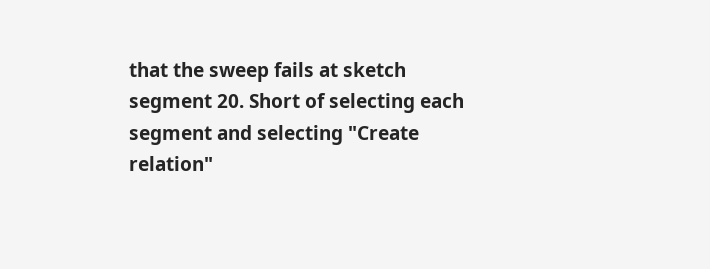that the sweep fails at sketch segment 20. Short of selecting each segment and selecting "Create relation"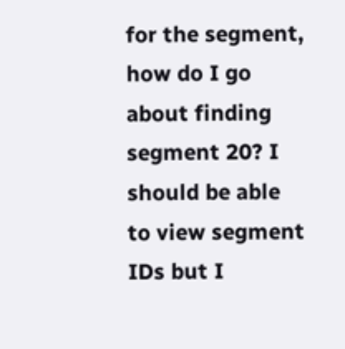for the segment, how do I go about finding segment 20? I should be able to view segment IDs but I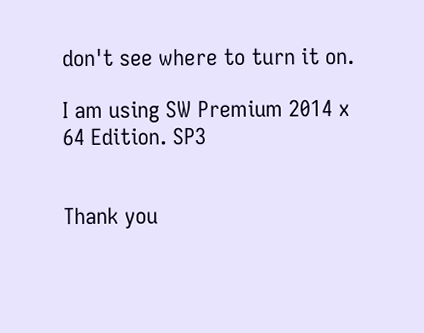don't see where to turn it on.

I am using SW Premium 2014 x 64 Edition. SP3


Thank you